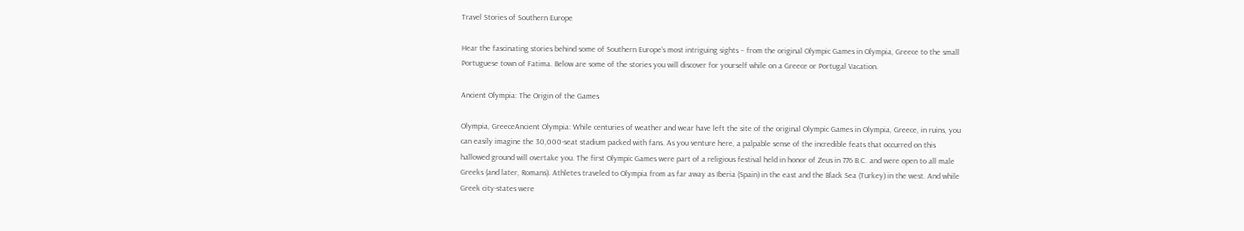Travel Stories of Southern Europe

Hear the fascinating stories behind some of Southern Europe’s most intriguing sights – from the original Olympic Games in Olympia, Greece to the small Portuguese town of Fatima. Below are some of the stories you will discover for yourself while on a Greece or Portugal Vacation.

Ancient Olympia: The Origin of the Games

Olympia, GreeceAncient Olympia: While centuries of weather and wear have left the site of the original Olympic Games in Olympia, Greece, in ruins, you can easily imagine the 30,000-seat stadium packed with fans. As you venture here, a palpable sense of the incredible feats that occurred on this hallowed ground will overtake you. The first Olympic Games were part of a religious festival held in honor of Zeus in 776 B.C. and were open to all male Greeks (and later, Romans). Athletes traveled to Olympia from as far away as Iberia (Spain) in the east and the Black Sea (Turkey) in the west. And while Greek city-states were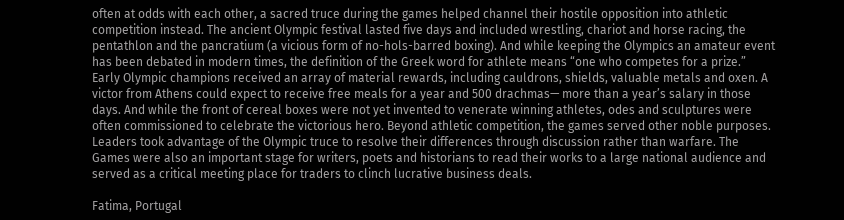often at odds with each other, a sacred truce during the games helped channel their hostile opposition into athletic competition instead. The ancient Olympic festival lasted five days and included wrestling, chariot and horse racing, the pentathlon and the pancratium (a vicious form of no-hols-barred boxing). And while keeping the Olympics an amateur event has been debated in modern times, the definition of the Greek word for athlete means “one who competes for a prize.” Early Olympic champions received an array of material rewards, including cauldrons, shields, valuable metals and oxen. A victor from Athens could expect to receive free meals for a year and 500 drachmas— more than a year’s salary in those days. And while the front of cereal boxes were not yet invented to venerate winning athletes, odes and sculptures were often commissioned to celebrate the victorious hero. Beyond athletic competition, the games served other noble purposes. Leaders took advantage of the Olympic truce to resolve their differences through discussion rather than warfare. The Games were also an important stage for writers, poets and historians to read their works to a large national audience and served as a critical meeting place for traders to clinch lucrative business deals.

Fatima, Portugal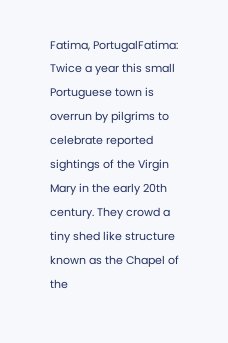Fatima, PortugalFatima: Twice a year this small Portuguese town is overrun by pilgrims to celebrate reported sightings of the Virgin Mary in the early 20th century. They crowd a tiny shed like structure known as the Chapel of the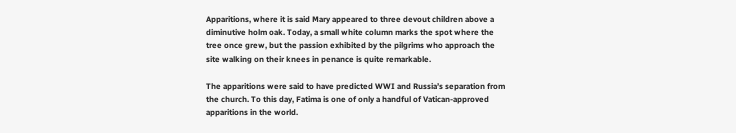Apparitions, where it is said Mary appeared to three devout children above a diminutive holm oak. Today, a small white column marks the spot where the tree once grew, but the passion exhibited by the pilgrims who approach the site walking on their knees in penance is quite remarkable.

The apparitions were said to have predicted WWI and Russia’s separation from the church. To this day, Fatima is one of only a handful of Vatican-approved apparitions in the world.